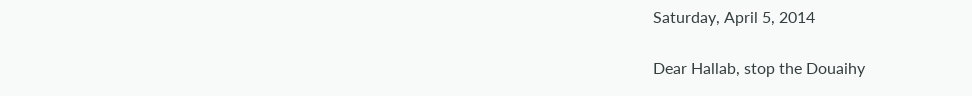Saturday, April 5, 2014

Dear Hallab, stop the Douaihy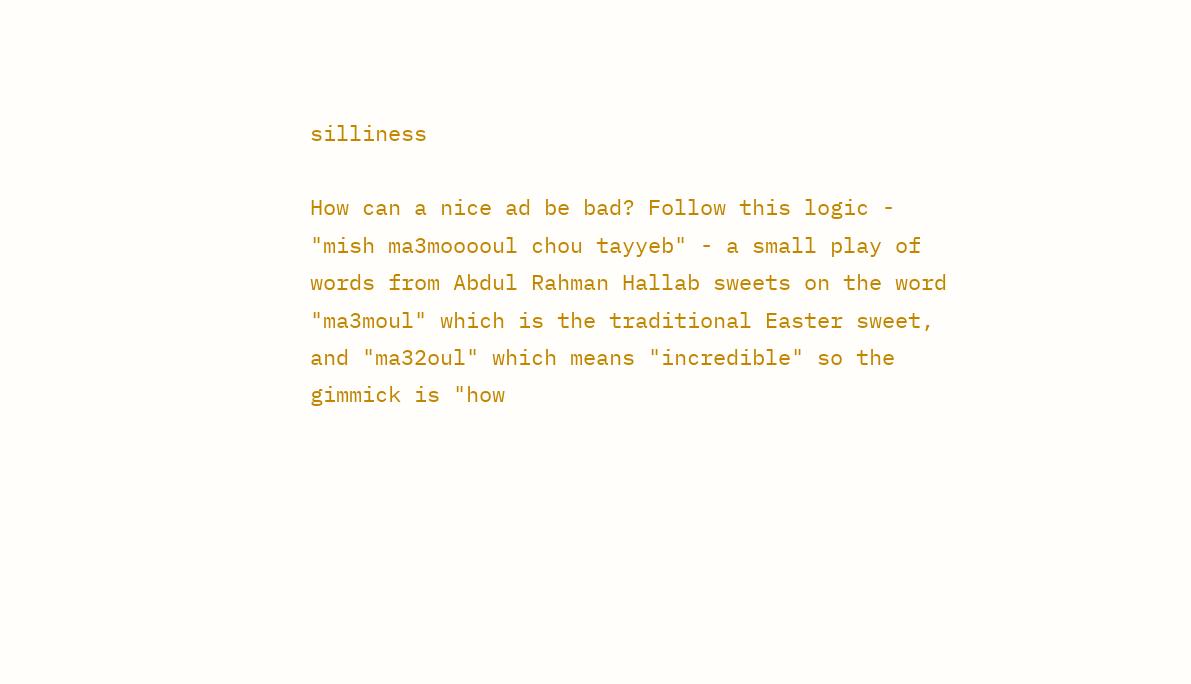silliness

How can a nice ad be bad? Follow this logic - "mish ma3mooooul chou tayyeb" - a small play of words from Abdul Rahman Hallab sweets on the word "ma3moul" which is the traditional Easter sweet, and "ma32oul" which means "incredible" so the gimmick is "how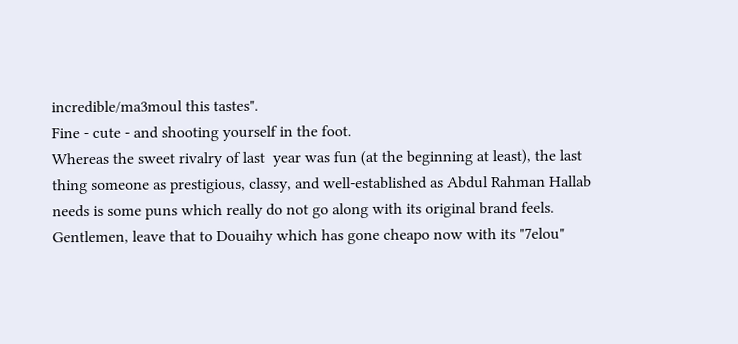incredible/ma3moul this tastes".
Fine - cute - and shooting yourself in the foot.
Whereas the sweet rivalry of last  year was fun (at the beginning at least), the last thing someone as prestigious, classy, and well-established as Abdul Rahman Hallab needs is some puns which really do not go along with its original brand feels.
Gentlemen, leave that to Douaihy which has gone cheapo now with its "7elou"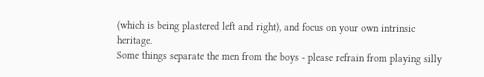(which is being plastered left and right), and focus on your own intrinsic heritage.
Some things separate the men from the boys - please refrain from playing silly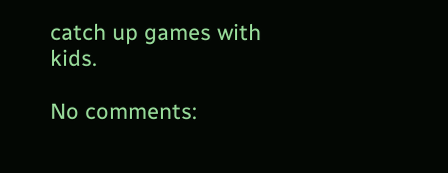catch up games with kids.

No comments: